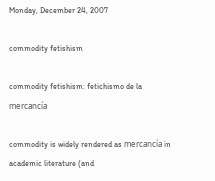Monday, December 24, 2007

commodity fetishism

commodity fetishism: fetichismo de la mercancía

commodity is widely rendered as mercancía in academic literature (and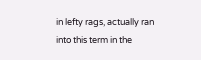in lefty rags, actually ran into this term in the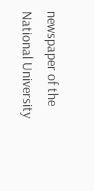newspaper of the National University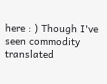here : ) Though I've seen commodity translated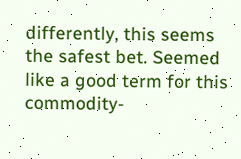differently, this seems the safest bet. Seemed like a good term for this commodity-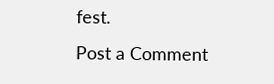fest.
Post a Comment